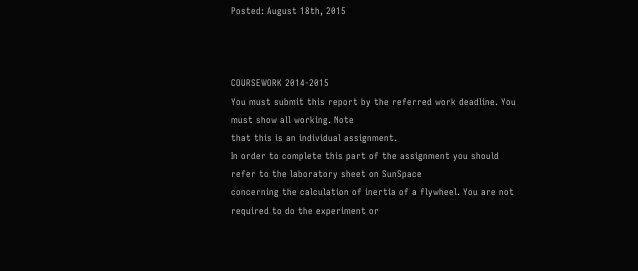Posted: August 18th, 2015



COURSEWORK 2014-2015
You must submit this report by the referred work deadline. You must show all working. Note
that this is an individual assignment.
In order to complete this part of the assignment you should refer to the laboratory sheet on SunSpace
concerning the calculation of inertia of a flywheel. You are not required to do the experiment or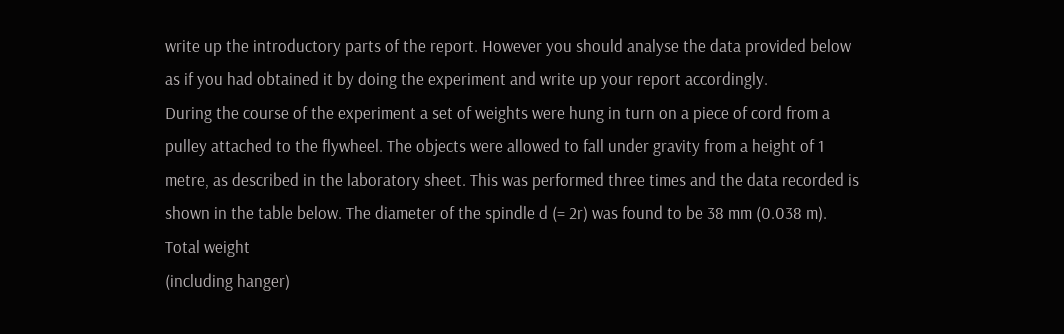write up the introductory parts of the report. However you should analyse the data provided below
as if you had obtained it by doing the experiment and write up your report accordingly.
During the course of the experiment a set of weights were hung in turn on a piece of cord from a
pulley attached to the flywheel. The objects were allowed to fall under gravity from a height of 1
metre, as described in the laboratory sheet. This was performed three times and the data recorded is
shown in the table below. The diameter of the spindle d (= 2r) was found to be 38 mm (0.038 m).
Total weight
(including hanger)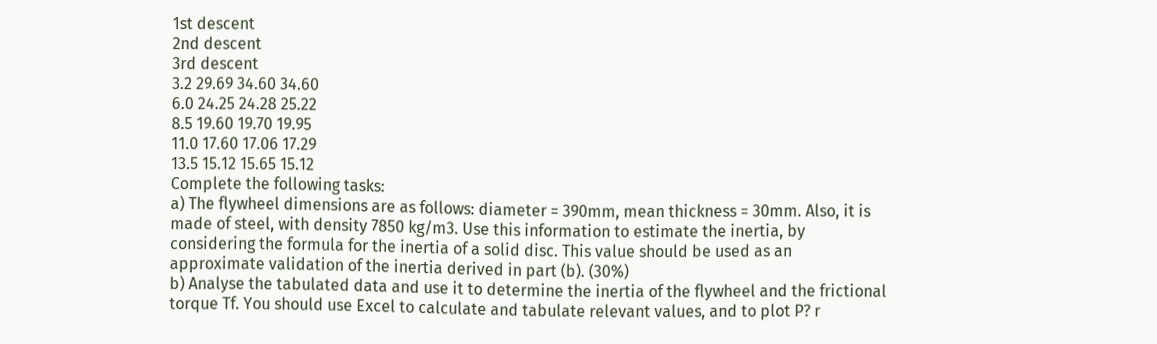1st descent
2nd descent
3rd descent
3.2 29.69 34.60 34.60
6.0 24.25 24.28 25.22
8.5 19.60 19.70 19.95
11.0 17.60 17.06 17.29
13.5 15.12 15.65 15.12
Complete the following tasks:
a) The flywheel dimensions are as follows: diameter = 390mm, mean thickness = 30mm. Also, it is
made of steel, with density 7850 kg/m3. Use this information to estimate the inertia, by
considering the formula for the inertia of a solid disc. This value should be used as an
approximate validation of the inertia derived in part (b). (30%)
b) Analyse the tabulated data and use it to determine the inertia of the flywheel and the frictional
torque Tf. You should use Excel to calculate and tabulate relevant values, and to plot P? r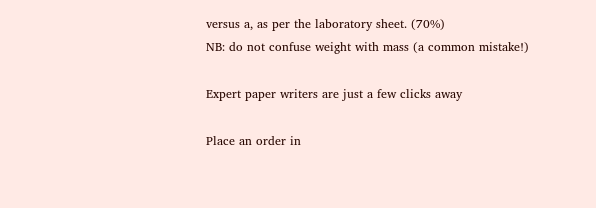versus a, as per the laboratory sheet. (70%)
NB: do not confuse weight with mass (a common mistake!)

Expert paper writers are just a few clicks away

Place an order in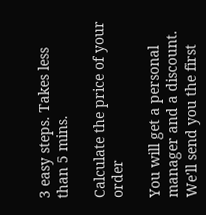3 easy steps. Takes less than 5 mins.

Calculate the price of your order

You will get a personal manager and a discount.
We'll send you the first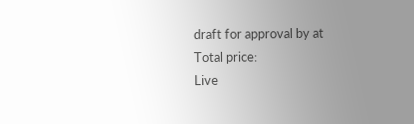draft for approval by at
Total price:
Live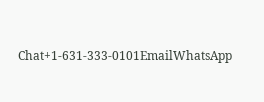Chat+1-631-333-0101EmailWhatsApp